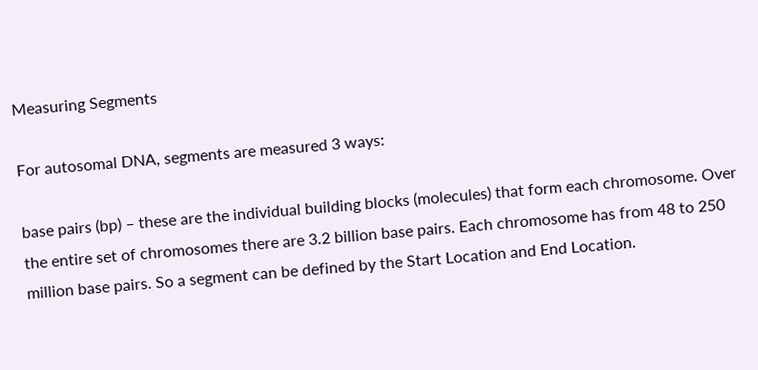Measuring Segments

For autosomal DNA, segments are measured 3 ways:

base pairs (bp) – these are the individual building blocks (molecules) that form each chromosome. Over the entire set of chromosomes there are 3.2 billion base pairs. Each chromosome has from 48 to 250 million base pairs. So a segment can be defined by the Start Location and End Location.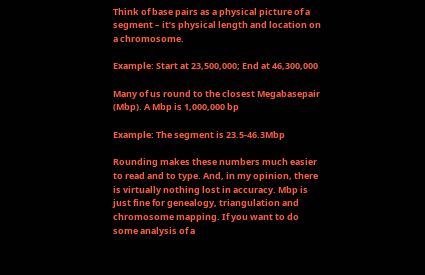Think of base pairs as a physical picture of a segment – it’s physical length and location on a chromosome.

Example: Start at 23,500,000; End at 46,300,000

Many of us round to the closest Megabasepair (Mbp). A Mbp is 1,000,000 bp

Example: The segment is 23.5-46.3Mbp

Rounding makes these numbers much easier to read and to type. And, in my opinion, there is virtually nothing lost in accuracy. Mbp is just fine for genealogy, triangulation and chromosome mapping. If you want to do some analysis of a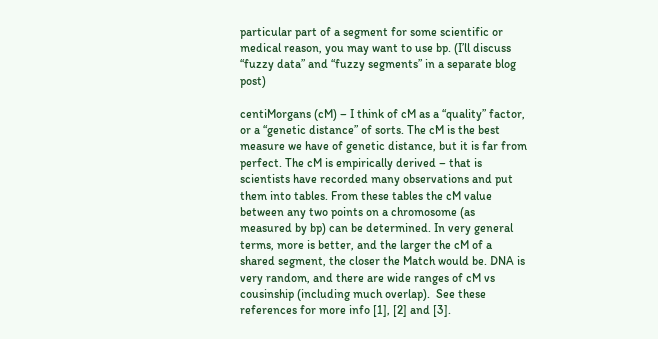particular part of a segment for some scientific or medical reason, you may want to use bp. (I’ll discuss “fuzzy data” and “fuzzy segments” in a separate blog post)

centiMorgans (cM) – I think of cM as a “quality” factor, or a “genetic distance” of sorts. The cM is the best measure we have of genetic distance, but it is far from perfect. The cM is empirically derived – that is scientists have recorded many observations and put them into tables. From these tables the cM value between any two points on a chromosome (as measured by bp) can be determined. In very general terms, more is better, and the larger the cM of a shared segment, the closer the Match would be. DNA is very random, and there are wide ranges of cM vs cousinship (including much overlap).  See these references for more info [1], [2] and [3].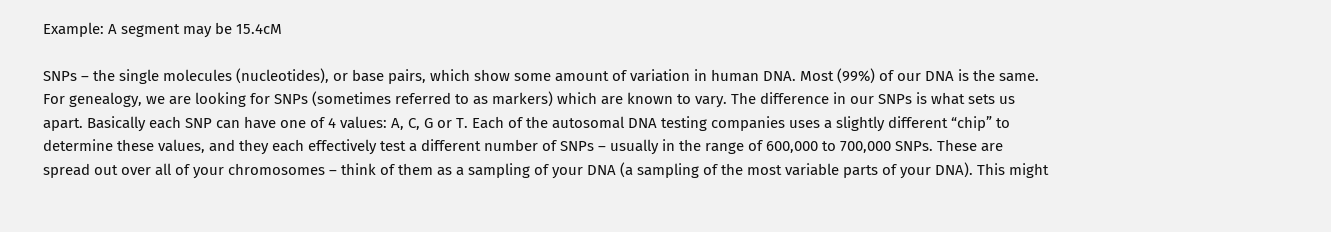Example: A segment may be 15.4cM

SNPs – the single molecules (nucleotides), or base pairs, which show some amount of variation in human DNA. Most (99%) of our DNA is the same. For genealogy, we are looking for SNPs (sometimes referred to as markers) which are known to vary. The difference in our SNPs is what sets us apart. Basically each SNP can have one of 4 values: A, C, G or T. Each of the autosomal DNA testing companies uses a slightly different “chip” to determine these values, and they each effectively test a different number of SNPs – usually in the range of 600,000 to 700,000 SNPs. These are spread out over all of your chromosomes – think of them as a sampling of your DNA (a sampling of the most variable parts of your DNA). This might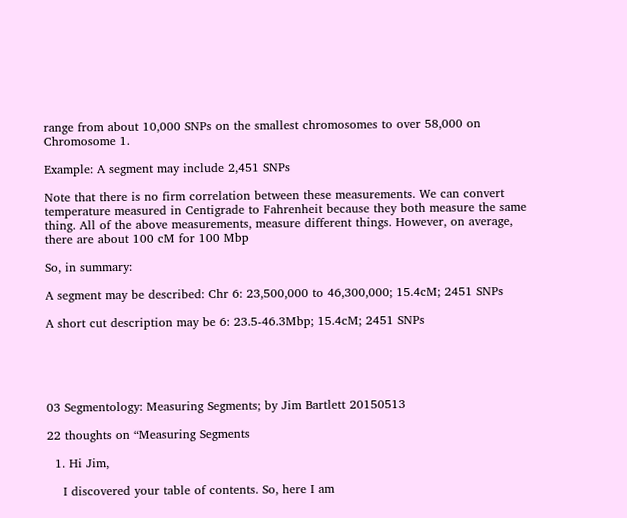range from about 10,000 SNPs on the smallest chromosomes to over 58,000 on Chromosome 1.

Example: A segment may include 2,451 SNPs

Note that there is no firm correlation between these measurements. We can convert temperature measured in Centigrade to Fahrenheit because they both measure the same thing. All of the above measurements, measure different things. However, on average, there are about 100 cM for 100 Mbp

So, in summary:

A segment may be described: Chr 6: 23,500,000 to 46,300,000; 15.4cM; 2451 SNPs

A short cut description may be 6: 23.5-46.3Mbp; 15.4cM; 2451 SNPs





03 Segmentology: Measuring Segments; by Jim Bartlett 20150513

22 thoughts on “Measuring Segments

  1. Hi Jim,

    I discovered your table of contents. So, here I am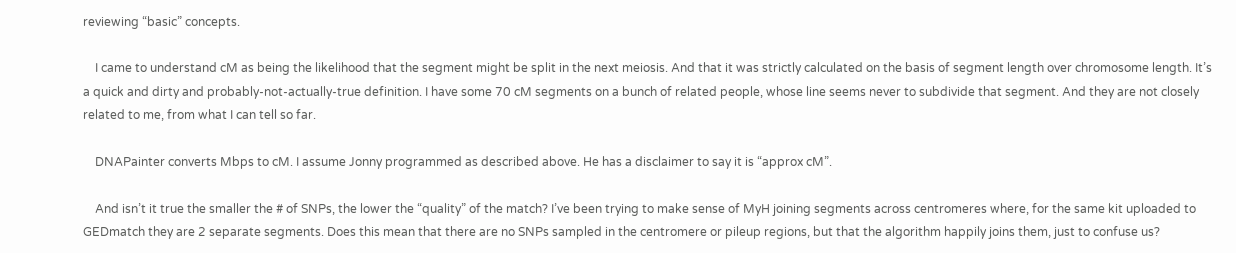reviewing “basic” concepts.

    I came to understand cM as being the likelihood that the segment might be split in the next meiosis. And that it was strictly calculated on the basis of segment length over chromosome length. It’s a quick and dirty and probably-not-actually-true definition. I have some 70 cM segments on a bunch of related people, whose line seems never to subdivide that segment. And they are not closely related to me, from what I can tell so far.

    DNAPainter converts Mbps to cM. I assume Jonny programmed as described above. He has a disclaimer to say it is “approx cM”.

    And isn’t it true the smaller the # of SNPs, the lower the “quality” of the match? I’ve been trying to make sense of MyH joining segments across centromeres where, for the same kit uploaded to GEDmatch they are 2 separate segments. Does this mean that there are no SNPs sampled in the centromere or pileup regions, but that the algorithm happily joins them, just to confuse us?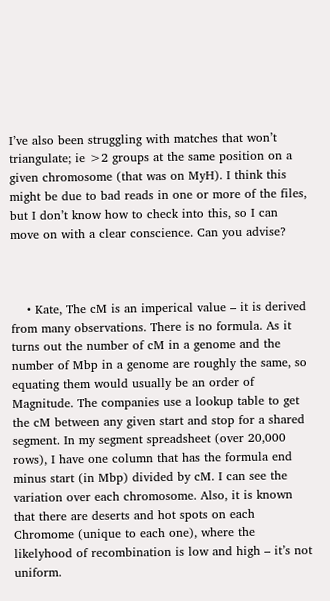I’ve also been struggling with matches that won’t triangulate; ie >2 groups at the same position on a given chromosome (that was on MyH). I think this might be due to bad reads in one or more of the files, but I don’t know how to check into this, so I can move on with a clear conscience. Can you advise?



    • Kate, The cM is an imperical value – it is derived from many observations. There is no formula. As it turns out the number of cM in a genome and the number of Mbp in a genome are roughly the same, so equating them would usually be an order of Magnitude. The companies use a lookup table to get the cM between any given start and stop for a shared segment. In my segment spreadsheet (over 20,000 rows), I have one column that has the formula end minus start (in Mbp) divided by cM. I can see the variation over each chromosome. Also, it is known that there are deserts and hot spots on each Chromome (unique to each one), where the likelyhood of recombination is low and high – it’s not uniform.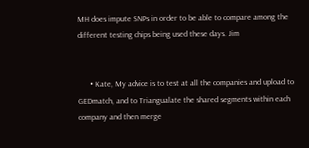MH does impute SNPs in order to be able to compare among the different testing chips being used these days. Jim


      • Kate, My advice is to test at all the companies and upload to GEDmatch, and to Triangualate the shared segments within each company and then merge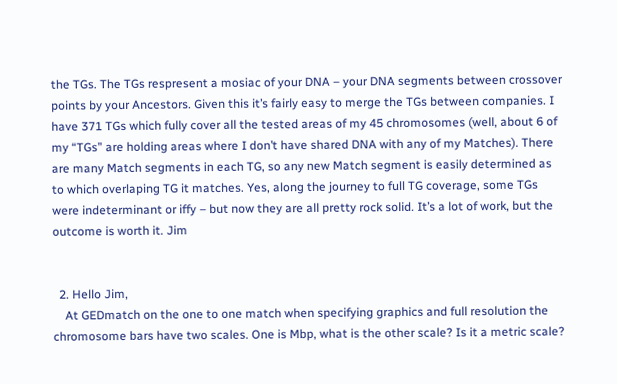the TGs. The TGs respresent a mosiac of your DNA – your DNA segments between crossover points by your Ancestors. Given this it’s fairly easy to merge the TGs between companies. I have 371 TGs which fully cover all the tested areas of my 45 chromosomes (well, about 6 of my “TGs” are holding areas where I don’t have shared DNA with any of my Matches). There are many Match segments in each TG, so any new Match segment is easily determined as to which overlaping TG it matches. Yes, along the journey to full TG coverage, some TGs were indeterminant or iffy – but now they are all pretty rock solid. It’s a lot of work, but the outcome is worth it. Jim


  2. Hello Jim,
    At GEDmatch on the one to one match when specifying graphics and full resolution the chromosome bars have two scales. One is Mbp, what is the other scale? Is it a metric scale?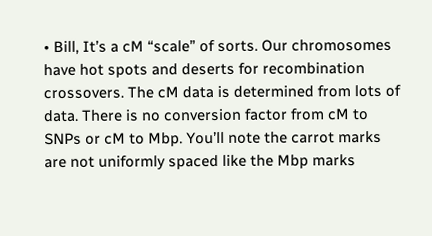• Bill, It’s a cM “scale” of sorts. Our chromosomes have hot spots and deserts for recombination crossovers. The cM data is determined from lots of data. There is no conversion factor from cM to SNPs or cM to Mbp. You’ll note the carrot marks are not uniformly spaced like the Mbp marks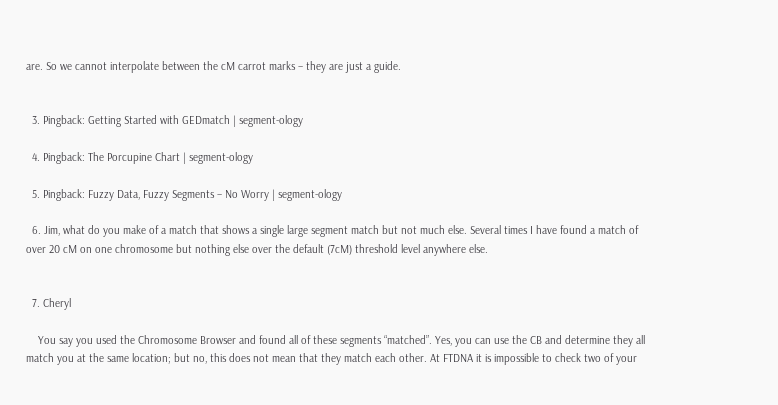are. So we cannot interpolate between the cM carrot marks – they are just a guide.


  3. Pingback: Getting Started with GEDmatch | segment-ology

  4. Pingback: The Porcupine Chart | segment-ology

  5. Pingback: Fuzzy Data, Fuzzy Segments – No Worry | segment-ology

  6. Jim, what do you make of a match that shows a single large segment match but not much else. Several times I have found a match of over 20 cM on one chromosome but nothing else over the default (7cM) threshold level anywhere else.


  7. Cheryl

    You say you used the Chromosome Browser and found all of these segments “matched”. Yes, you can use the CB and determine they all match you at the same location; but no, this does not mean that they match each other. At FTDNA it is impossible to check two of your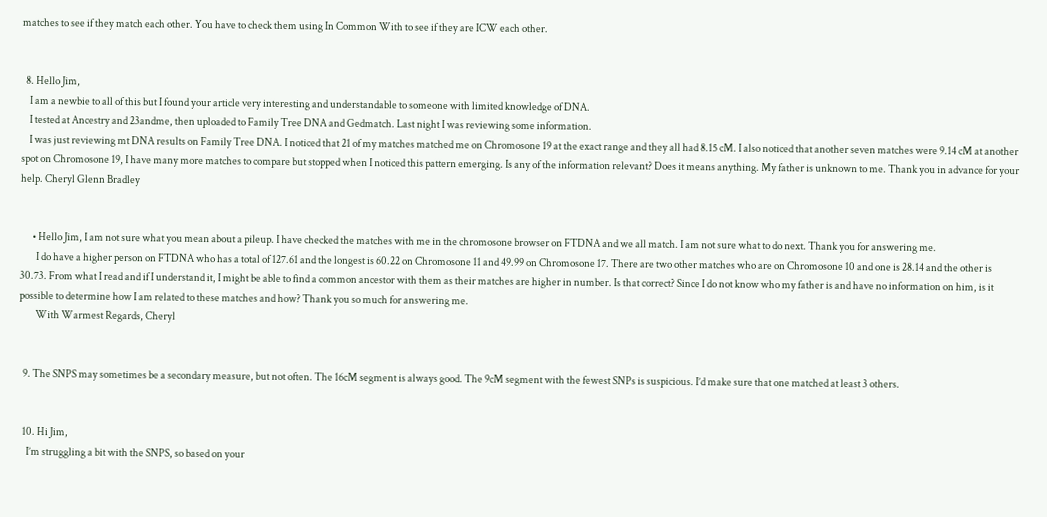matches to see if they match each other. You have to check them using In Common With to see if they are ICW each other.


  8. Hello Jim,
    I am a newbie to all of this but I found your article very interesting and understandable to someone with limited knowledge of DNA.
    I tested at Ancestry and 23andme, then uploaded to Family Tree DNA and Gedmatch. Last night I was reviewing some information.
    I was just reviewing mt DNA results on Family Tree DNA. I noticed that 21 of my matches matched me on Chromosone 19 at the exact range and they all had 8.15 cM. I also noticed that another seven matches were 9.14 cM at another spot on Chromosone 19, I have many more matches to compare but stopped when I noticed this pattern emerging. Is any of the information relevant? Does it means anything. My father is unknown to me. Thank you in advance for your help. Cheryl Glenn Bradley


      • Hello Jim, I am not sure what you mean about a pileup. I have checked the matches with me in the chromosone browser on FTDNA and we all match. I am not sure what to do next. Thank you for answering me.
        I do have a higher person on FTDNA who has a total of 127.61 and the longest is 60.22 on Chromosone 11 and 49.99 on Chromosone 17. There are two other matches who are on Chromosone 10 and one is 28.14 and the other is 30.73. From what I read and if I understand it, I might be able to find a common ancestor with them as their matches are higher in number. Is that correct? Since I do not know who my father is and have no information on him, is it possible to determine how I am related to these matches and how? Thank you so much for answering me.
        With Warmest Regards, Cheryl


  9. The SNPS may sometimes be a secondary measure, but not often. The 16cM segment is always good. The 9cM segment with the fewest SNPs is suspicious. I’d make sure that one matched at least 3 others.


  10. Hi Jim,
    I’m struggling a bit with the SNPS, so based on your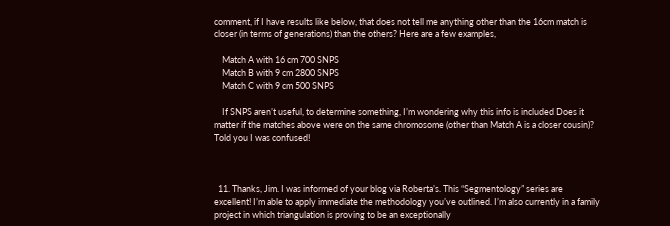comment, if I have results like below, that does not tell me anything other than the 16cm match is closer (in terms of generations) than the others? Here are a few examples,

    Match A with 16 cm 700 SNPS
    Match B with 9 cm 2800 SNPS
    Match C with 9 cm 500 SNPS

    If SNPS aren’t useful, to determine something, I’m wondering why this info is included Does it matter if the matches above were on the same chromosome (other than Match A is a closer cousin)? Told you I was confused!



  11. Thanks, Jim. I was informed of your blog via Roberta’s. This “Segmentology” series are excellent! I’m able to apply immediate the methodology you’ve outlined. I’m also currently in a family project in which triangulation is proving to be an exceptionally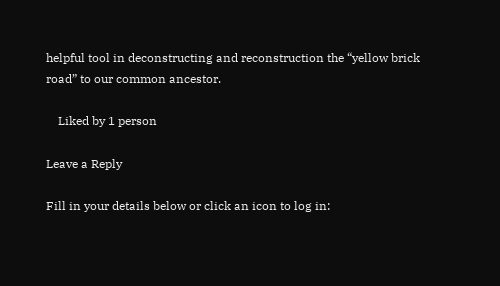helpful tool in deconstructing and reconstruction the “yellow brick road” to our common ancestor.

    Liked by 1 person

Leave a Reply

Fill in your details below or click an icon to log in: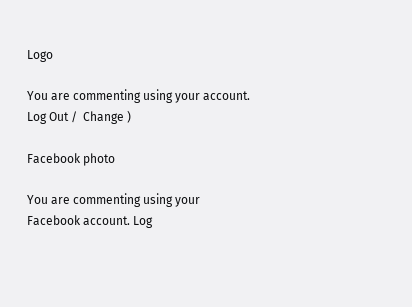Logo

You are commenting using your account. Log Out /  Change )

Facebook photo

You are commenting using your Facebook account. Log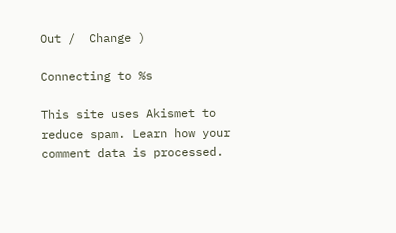Out /  Change )

Connecting to %s

This site uses Akismet to reduce spam. Learn how your comment data is processed.